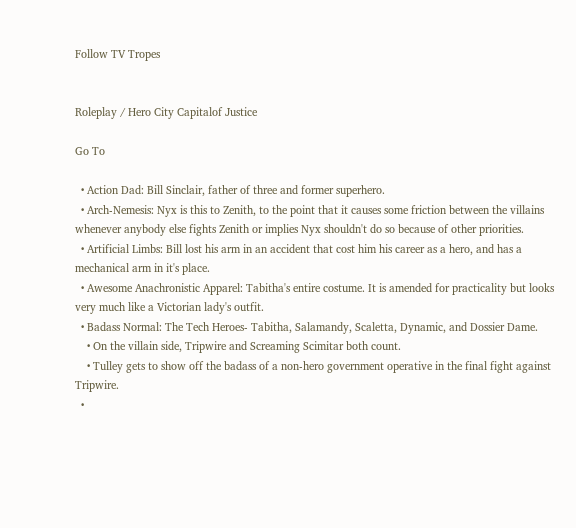Follow TV Tropes


Roleplay / Hero City Capitalof Justice

Go To

  • Action Dad: Bill Sinclair, father of three and former superhero.
  • Arch-Nemesis: Nyx is this to Zenith, to the point that it causes some friction between the villains whenever anybody else fights Zenith or implies Nyx shouldn't do so because of other priorities.
  • Artificial Limbs: Bill lost his arm in an accident that cost him his career as a hero, and has a mechanical arm in it's place.
  • Awesome Anachronistic Apparel: Tabitha's entire costume. It is amended for practicality but looks very much like a Victorian lady's outfit.
  • Badass Normal: The Tech Heroes- Tabitha, Salamandy, Scaletta, Dynamic, and Dossier Dame.
    • On the villain side, Tripwire and Screaming Scimitar both count.
    • Tulley gets to show off the badass of a non-hero government operative in the final fight against Tripwire.
  •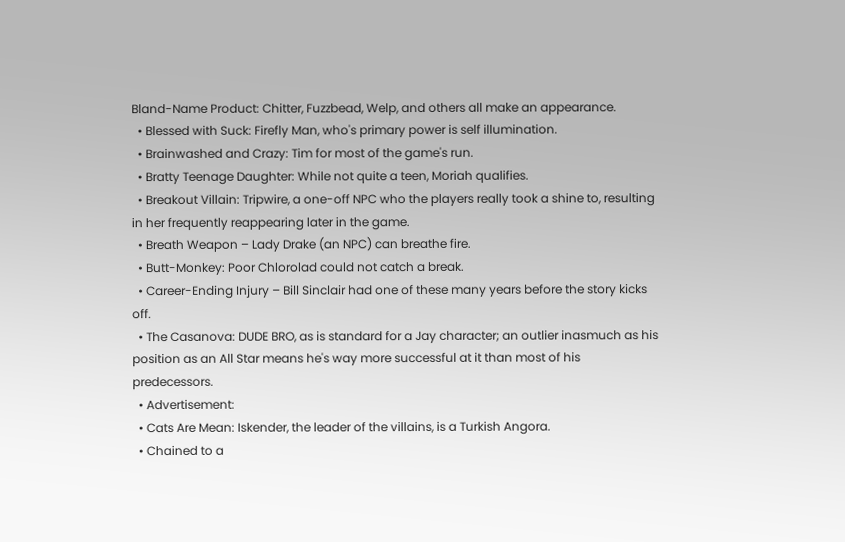Bland-Name Product: Chitter, Fuzzbead, Welp, and others all make an appearance.
  • Blessed with Suck: Firefly Man, who's primary power is self illumination.
  • Brainwashed and Crazy: Tim for most of the game's run.
  • Bratty Teenage Daughter: While not quite a teen, Moriah qualifies.
  • Breakout Villain: Tripwire, a one-off NPC who the players really took a shine to, resulting in her frequently reappearing later in the game.
  • Breath Weapon – Lady Drake (an NPC) can breathe fire.
  • Butt-Monkey: Poor Chlorolad could not catch a break.
  • Career-Ending Injury – Bill Sinclair had one of these many years before the story kicks off.
  • The Casanova: DUDE BRO, as is standard for a Jay character; an outlier inasmuch as his position as an All Star means he's way more successful at it than most of his predecessors.
  • Advertisement:
  • Cats Are Mean: Iskender, the leader of the villains, is a Turkish Angora.
  • Chained to a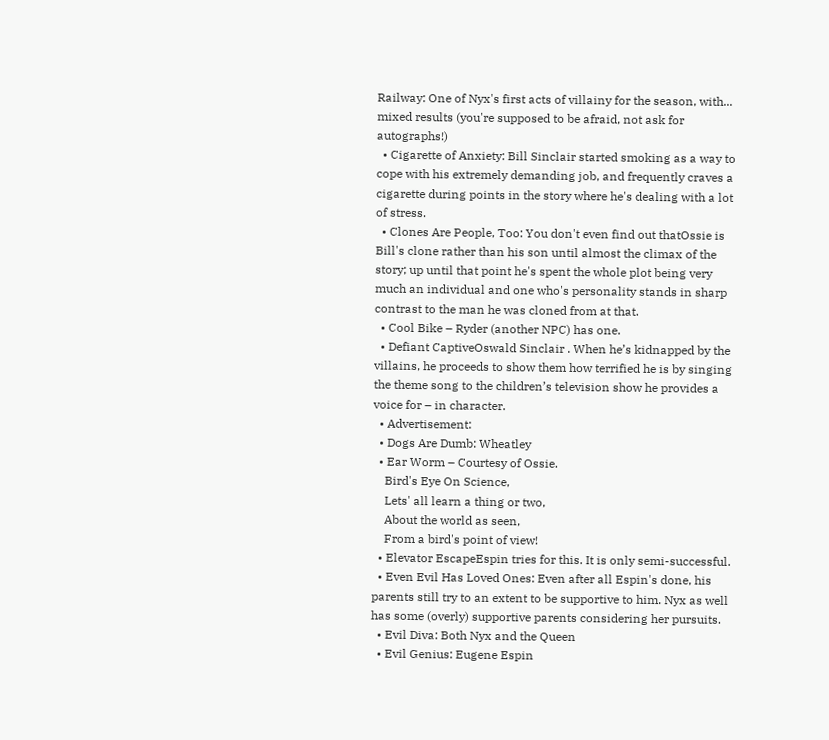Railway: One of Nyx's first acts of villainy for the season, with... mixed results (you're supposed to be afraid, not ask for autographs!)
  • Cigarette of Anxiety: Bill Sinclair started smoking as a way to cope with his extremely demanding job, and frequently craves a cigarette during points in the story where he's dealing with a lot of stress.
  • Clones Are People, Too: You don't even find out thatOssie is Bill's clone rather than his son until almost the climax of the story; up until that point he's spent the whole plot being very much an individual and one who's personality stands in sharp contrast to the man he was cloned from at that.
  • Cool Bike – Ryder (another NPC) has one.
  • Defiant CaptiveOswald Sinclair . When he’s kidnapped by the villains, he proceeds to show them how terrified he is by singing the theme song to the children’s television show he provides a voice for – in character.
  • Advertisement:
  • Dogs Are Dumb: Wheatley
  • Ear Worm – Courtesy of Ossie.
    Bird's Eye On Science,
    Lets' all learn a thing or two,
    About the world as seen,
    From a bird's point of view!
  • Elevator EscapeEspin tries for this. It is only semi-successful.
  • Even Evil Has Loved Ones: Even after all Espin's done, his parents still try to an extent to be supportive to him. Nyx as well has some (overly) supportive parents considering her pursuits.
  • Evil Diva: Both Nyx and the Queen
  • Evil Genius: Eugene Espin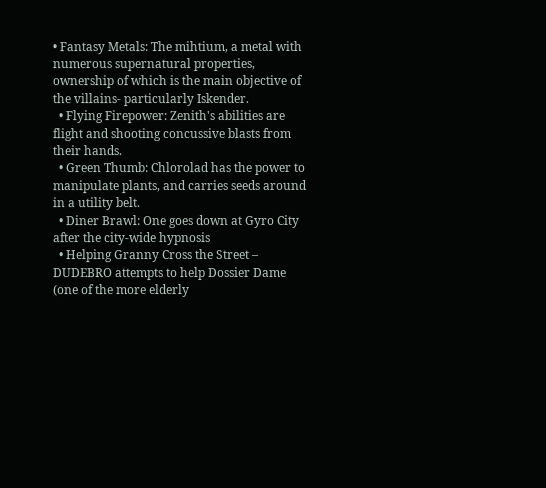• Fantasy Metals: The mihtium, a metal with numerous supernatural properties, ownership of which is the main objective of the villains- particularly Iskender.
  • Flying Firepower: Zenith's abilities are flight and shooting concussive blasts from their hands.
  • Green Thumb: Chlorolad has the power to manipulate plants, and carries seeds around in a utility belt.
  • Diner Brawl: One goes down at Gyro City after the city-wide hypnosis
  • Helping Granny Cross the Street – DUDEBRO attempts to help Dossier Dame (one of the more elderly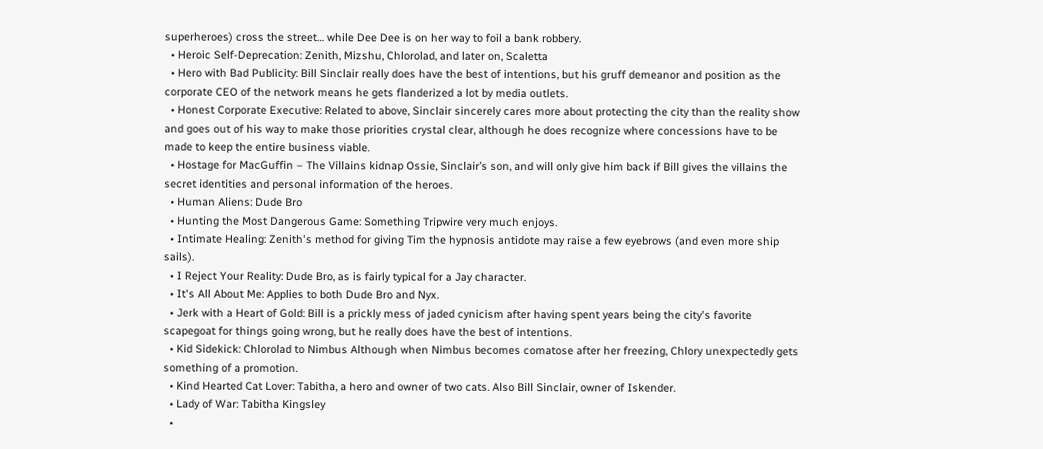superheroes) cross the street… while Dee Dee is on her way to foil a bank robbery.
  • Heroic Self-Deprecation: Zenith, Mizshu, Chlorolad, and later on, Scaletta
  • Hero with Bad Publicity: Bill Sinclair really does have the best of intentions, but his gruff demeanor and position as the corporate CEO of the network means he gets flanderized a lot by media outlets.
  • Honest Corporate Executive: Related to above, Sinclair sincerely cares more about protecting the city than the reality show and goes out of his way to make those priorities crystal clear, although he does recognize where concessions have to be made to keep the entire business viable.
  • Hostage for MacGuffin – The Villains kidnap Ossie, Sinclair’s son, and will only give him back if Bill gives the villains the secret identities and personal information of the heroes.
  • Human Aliens: Dude Bro
  • Hunting the Most Dangerous Game: Something Tripwire very much enjoys.
  • Intimate Healing: Zenith's method for giving Tim the hypnosis antidote may raise a few eyebrows (and even more ship sails).
  • I Reject Your Reality: Dude Bro, as is fairly typical for a Jay character.
  • It's All About Me: Applies to both Dude Bro and Nyx.
  • Jerk with a Heart of Gold: Bill is a prickly mess of jaded cynicism after having spent years being the city's favorite scapegoat for things going wrong, but he really does have the best of intentions.
  • Kid Sidekick: Chlorolad to Nimbus Although when Nimbus becomes comatose after her freezing, Chlory unexpectedly gets something of a promotion.
  • Kind Hearted Cat Lover: Tabitha, a hero and owner of two cats. Also Bill Sinclair, owner of Iskender.
  • Lady of War: Tabitha Kingsley
  •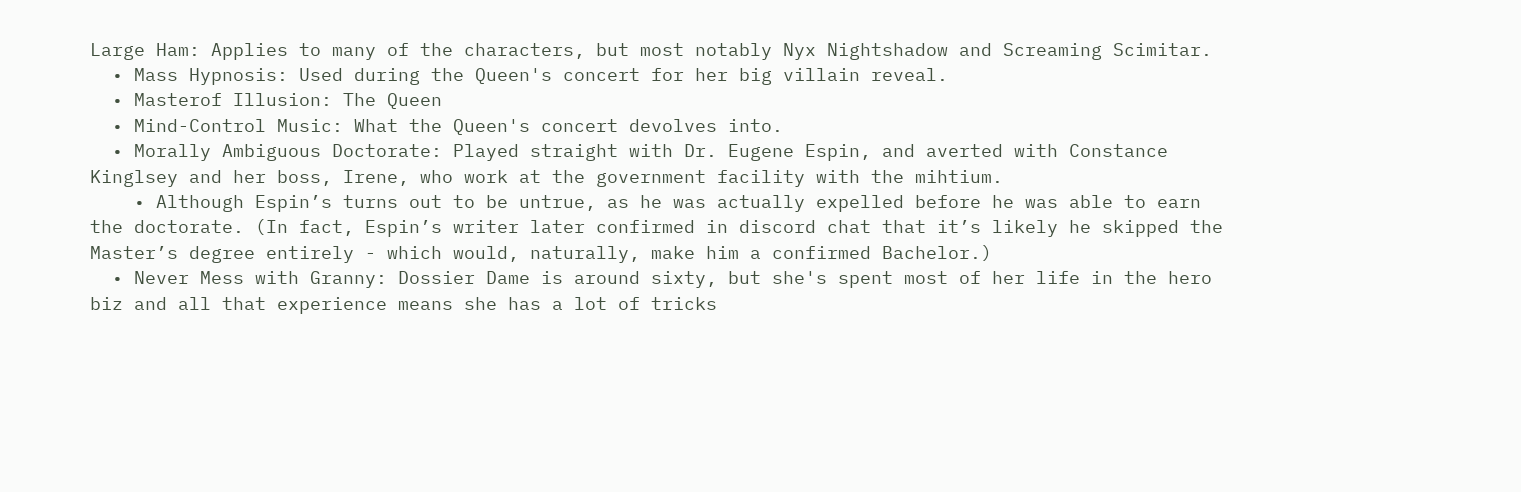Large Ham: Applies to many of the characters, but most notably Nyx Nightshadow and Screaming Scimitar.
  • Mass Hypnosis: Used during the Queen's concert for her big villain reveal.
  • Masterof Illusion: The Queen
  • Mind-Control Music: What the Queen's concert devolves into.
  • Morally Ambiguous Doctorate: Played straight with Dr. Eugene Espin, and averted with Constance Kinglsey and her boss, Irene, who work at the government facility with the mihtium.
    • Although Espin’s turns out to be untrue, as he was actually expelled before he was able to earn the doctorate. (In fact, Espin’s writer later confirmed in discord chat that it’s likely he skipped the Master’s degree entirely - which would, naturally, make him a confirmed Bachelor.)
  • Never Mess with Granny: Dossier Dame is around sixty, but she's spent most of her life in the hero biz and all that experience means she has a lot of tricks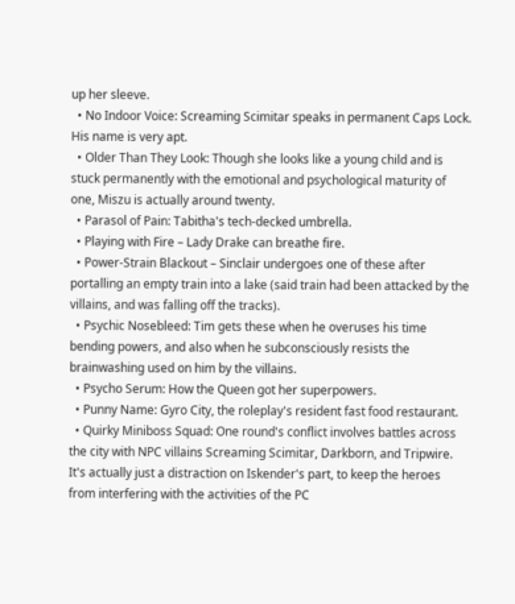up her sleeve.
  • No Indoor Voice: Screaming Scimitar speaks in permanent Caps Lock. His name is very apt.
  • Older Than They Look: Though she looks like a young child and is stuck permanently with the emotional and psychological maturity of one, Miszu is actually around twenty.
  • Parasol of Pain: Tabitha's tech-decked umbrella.
  • Playing with Fire – Lady Drake can breathe fire.
  • Power-Strain Blackout – Sinclair undergoes one of these after portalling an empty train into a lake (said train had been attacked by the villains, and was falling off the tracks).
  • Psychic Nosebleed: Tim gets these when he overuses his time bending powers, and also when he subconsciously resists the brainwashing used on him by the villains.
  • Psycho Serum: How the Queen got her superpowers.
  • Punny Name: Gyro City, the roleplay's resident fast food restaurant.
  • Quirky Miniboss Squad: One round's conflict involves battles across the city with NPC villains Screaming Scimitar, Darkborn, and Tripwire. It's actually just a distraction on Iskender's part, to keep the heroes from interfering with the activities of the PC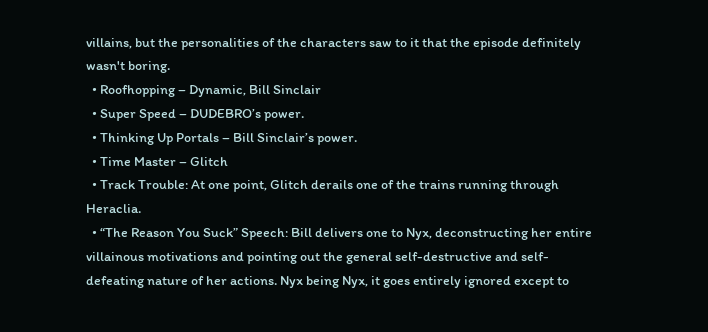villains, but the personalities of the characters saw to it that the episode definitely wasn't boring.
  • Roofhopping – Dynamic, Bill Sinclair
  • Super Speed – DUDEBRO’s power.
  • Thinking Up Portals – Bill Sinclair’s power.
  • Time Master – Glitch
  • Track Trouble: At one point, Glitch derails one of the trains running through Heraclia.
  • “The Reason You Suck” Speech: Bill delivers one to Nyx, deconstructing her entire villainous motivations and pointing out the general self-destructive and self-defeating nature of her actions. Nyx being Nyx, it goes entirely ignored except to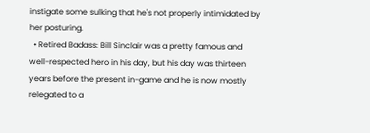instigate some sulking that he's not properly intimidated by her posturing.
  • Retired Badass: Bill Sinclair was a pretty famous and well-respected hero in his day, but his day was thirteen years before the present in-game and he is now mostly relegated to a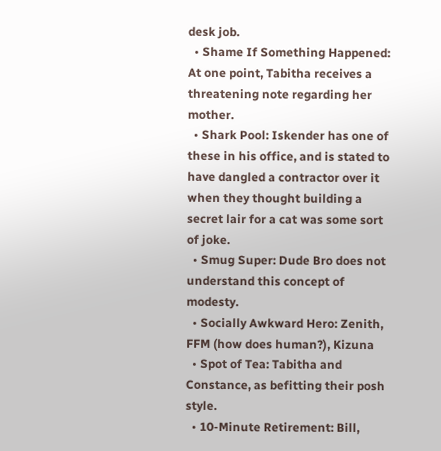desk job.
  • Shame If Something Happened: At one point, Tabitha receives a threatening note regarding her mother.
  • Shark Pool: Iskender has one of these in his office, and is stated to have dangled a contractor over it when they thought building a secret lair for a cat was some sort of joke.
  • Smug Super: Dude Bro does not understand this concept of modesty.
  • Socially Awkward Hero: Zenith, FFM (how does human?), Kizuna
  • Spot of Tea: Tabitha and Constance, as befitting their posh style.
  • 10-Minute Retirement: Bill,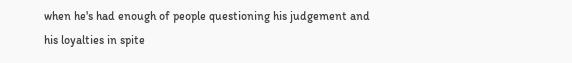when he's had enough of people questioning his judgement and his loyalties in spite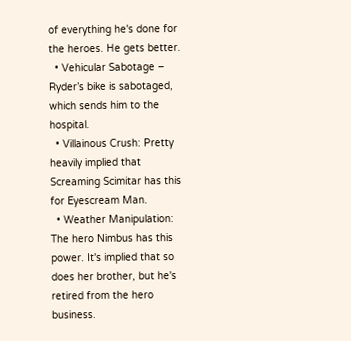of everything he's done for the heroes. He gets better.
  • Vehicular Sabotage – Ryder’s bike is sabotaged, which sends him to the hospital.
  • Villainous Crush: Pretty heavily implied that Screaming Scimitar has this for Eyescream Man.
  • Weather Manipulation: The hero Nimbus has this power. It's implied that so does her brother, but he's retired from the hero business.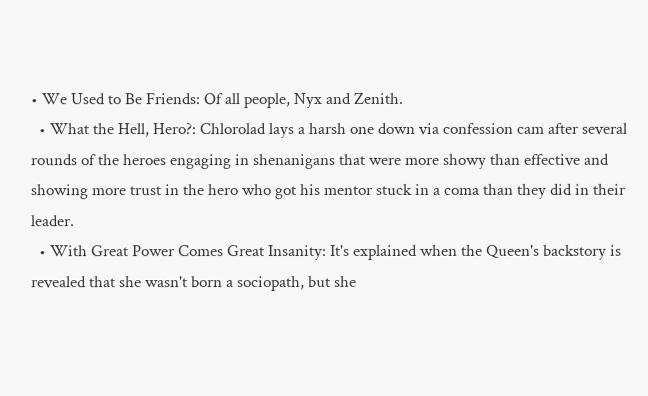• We Used to Be Friends: Of all people, Nyx and Zenith.
  • What the Hell, Hero?: Chlorolad lays a harsh one down via confession cam after several rounds of the heroes engaging in shenanigans that were more showy than effective and showing more trust in the hero who got his mentor stuck in a coma than they did in their leader.
  • With Great Power Comes Great Insanity: It's explained when the Queen's backstory is revealed that she wasn't born a sociopath, but she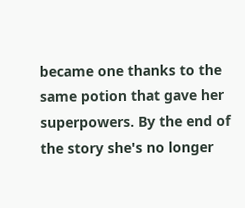became one thanks to the same potion that gave her superpowers. By the end of the story she's no longer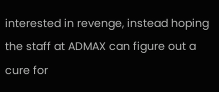interested in revenge, instead hoping the staff at ADMAX can figure out a cure for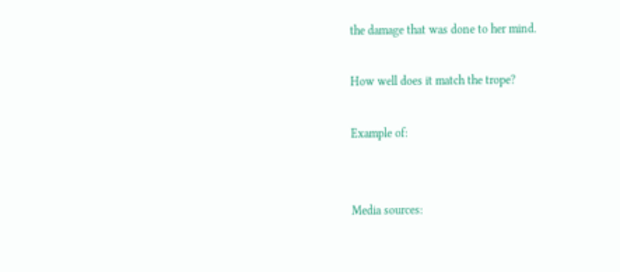the damage that was done to her mind.

How well does it match the trope?

Example of:


Media sources: